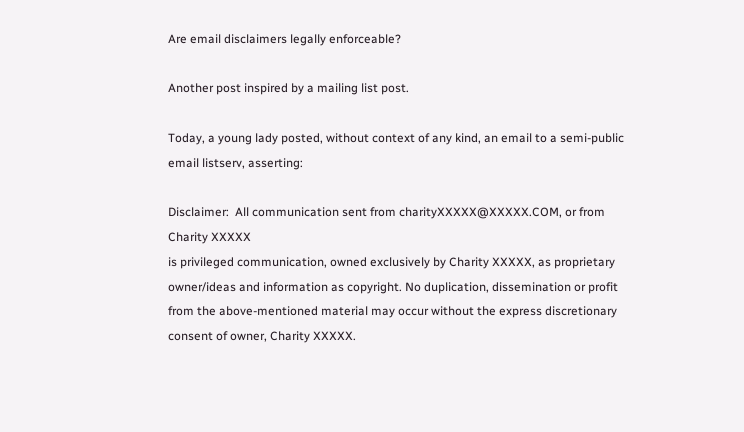Are email disclaimers legally enforceable?

Another post inspired by a mailing list post.

Today, a young lady posted, without context of any kind, an email to a semi-public email listserv, asserting:

Disclaimer:  All communication sent from charityXXXXX@XXXXX.COM, or from Charity XXXXX
is privileged communication, owned exclusively by Charity XXXXX, as proprietary owner/ideas and information as copyright. No duplication, dissemination or profit from the above-mentioned material may occur without the express discretionary consent of owner, Charity XXXXX.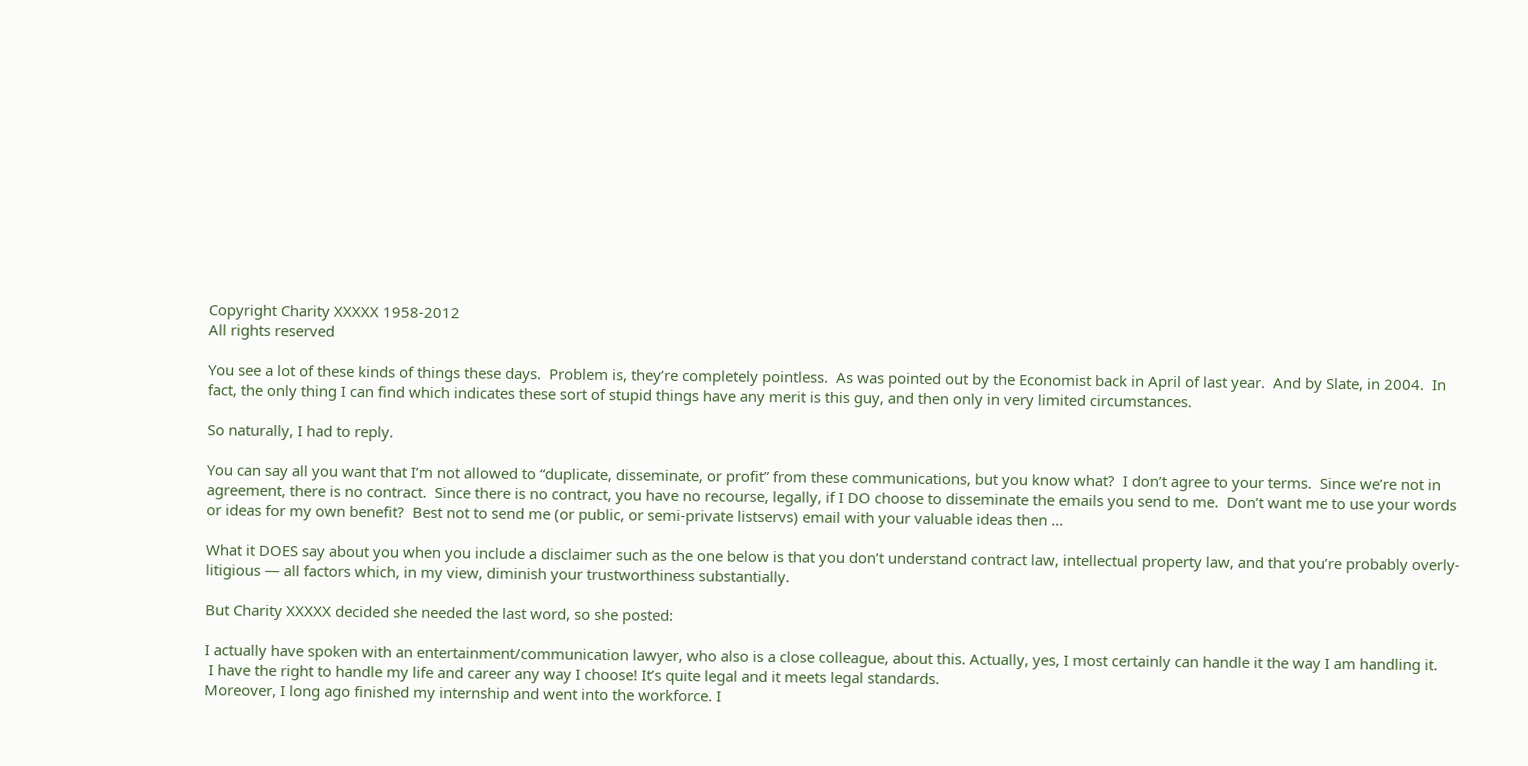Copyright Charity XXXXX 1958-2012
All rights reserved

You see a lot of these kinds of things these days.  Problem is, they’re completely pointless.  As was pointed out by the Economist back in April of last year.  And by Slate, in 2004.  In fact, the only thing I can find which indicates these sort of stupid things have any merit is this guy, and then only in very limited circumstances.

So naturally, I had to reply.

You can say all you want that I’m not allowed to “duplicate, disseminate, or profit” from these communications, but you know what?  I don’t agree to your terms.  Since we’re not in agreement, there is no contract.  Since there is no contract, you have no recourse, legally, if I DO choose to disseminate the emails you send to me.  Don’t want me to use your words or ideas for my own benefit?  Best not to send me (or public, or semi-private listservs) email with your valuable ideas then …

What it DOES say about you when you include a disclaimer such as the one below is that you don’t understand contract law, intellectual property law, and that you’re probably overly-litigious — all factors which, in my view, diminish your trustworthiness substantially.

But Charity XXXXX decided she needed the last word, so she posted:

I actually have spoken with an entertainment/communication lawyer, who also is a close colleague, about this. Actually, yes, I most certainly can handle it the way I am handling it.
 I have the right to handle my life and career any way I choose! It’s quite legal and it meets legal standards.
Moreover, I long ago finished my internship and went into the workforce. I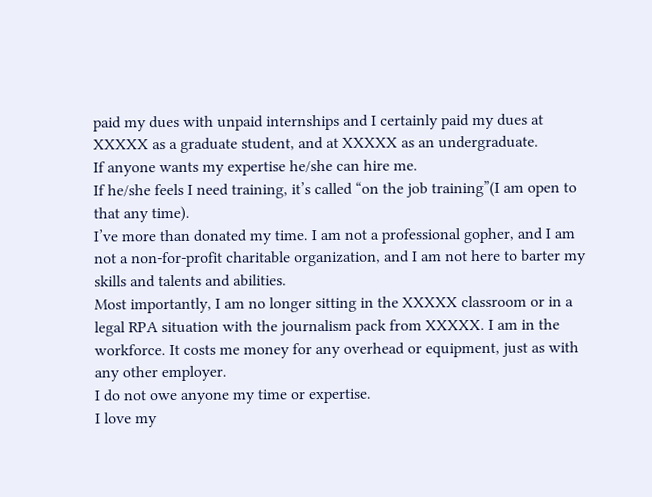paid my dues with unpaid internships and I certainly paid my dues at XXXXX as a graduate student, and at XXXXX as an undergraduate.
If anyone wants my expertise he/she can hire me.
If he/she feels I need training, it’s called “on the job training”(I am open to that any time).
I’ve more than donated my time. I am not a professional gopher, and I am not a non-for-profit charitable organization, and I am not here to barter my skills and talents and abilities.
Most importantly, I am no longer sitting in the XXXXX classroom or in a legal RPA situation with the journalism pack from XXXXX. I am in the workforce. It costs me money for any overhead or equipment, just as with any other employer.
I do not owe anyone my time or expertise.
I love my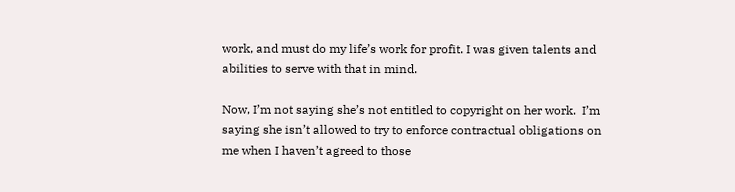work, and must do my life’s work for profit. I was given talents and abilities to serve with that in mind.

Now, I’m not saying she’s not entitled to copyright on her work.  I’m saying she isn’t allowed to try to enforce contractual obligations on me when I haven’t agreed to those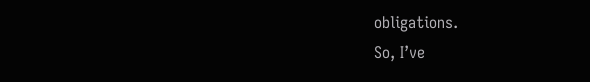obligations.
So, I’ve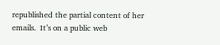republished the partial content of her emails.  It’s on a public web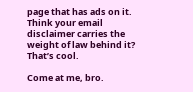page that has ads on it.  Think your email disclaimer carries the weight of law behind it?  That’s cool.

Come at me, bro.